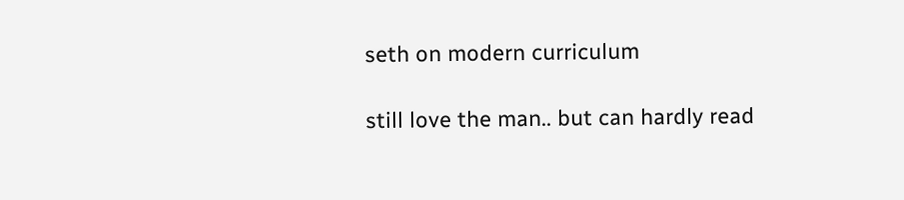seth on modern curriculum

still love the man.. but can hardly read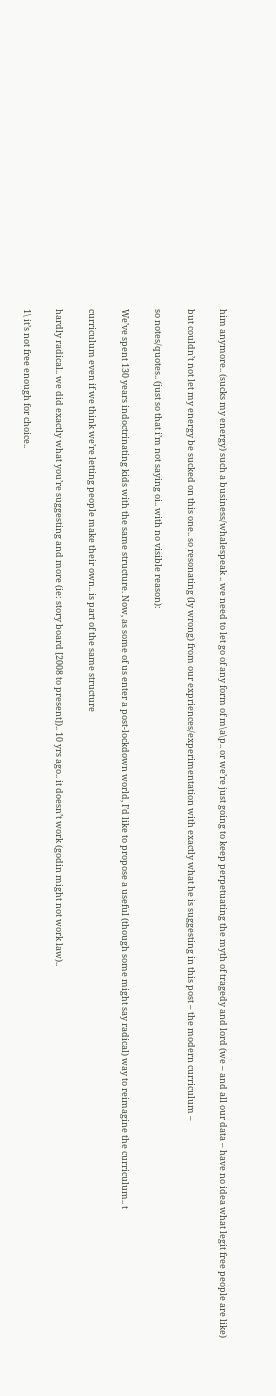him anymore.. (sucks my energy) such a business/whalespeak .. we need to let go of any form of m\a\p.. or we’re just going to keep perpetuating the myth of tragedy and lord (we – and all our data – have no idea what legit free people are like)

but couldn’t not let my energy be sucked on this one.. so resonating (ly wrong) from our expriences/experimentation with exactly what he is suggesting in this post – the modern curriculum –

so notes/quotes.. (just so that i’m not saying oi.. with no visible reason):

We’ve spent 130 years indoctrinating kids with the same structure. Now, as some of us enter a post-lockdown world, I’d like to propose a useful (though some might say radical) way to reimagine the curriculum.. t

curriculum even if we think we’re letting people make their own.. is part of the same structure

hardly radical.. we did exactly what you’re suggesting and more (ie: story board [2008 to present]).. 10 yrs ago.. it doesn’t work (godin might not work law)..

1\ it’s not free enough for choice..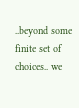..beyond some finite set of choices.. we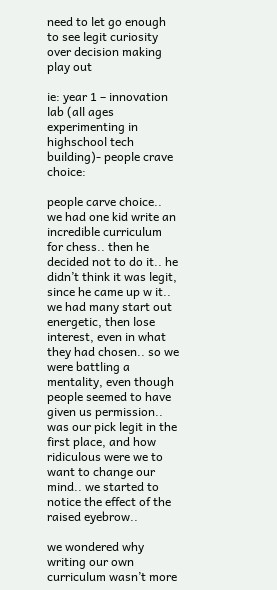need to let go enough to see legit curiosity over decision making play out

ie: year 1 – innovation lab (all ages experimenting in highschool tech building)- people crave choice:

people carve choice.. we had one kid write an incredible curriculum for chess.. then he decided not to do it.. he didn’t think it was legit, since he came up w it.. we had many start out energetic, then lose interest, even in what they had chosen.. so we were battling a mentality, even though people seemed to have given us permission.. was our pick legit in the first place, and how ridiculous were we to want to change our mind.. we started to notice the effect of the raised eyebrow..

we wondered why writing our own curriculum wasn’t more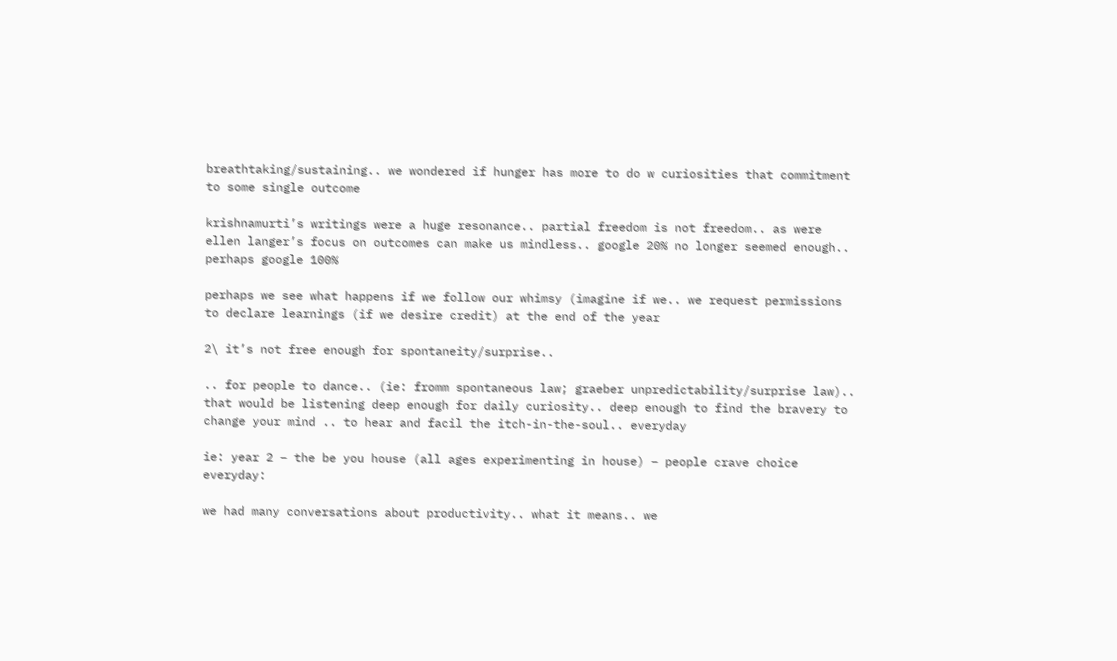breathtaking/sustaining.. we wondered if hunger has more to do w curiosities that commitment to some single outcome

krishnamurti’s writings were a huge resonance.. partial freedom is not freedom.. as were ellen langer’s focus on outcomes can make us mindless.. google 20% no longer seemed enough.. perhaps google 100%

perhaps we see what happens if we follow our whimsy (imagine if we.. we request permissions to declare learnings (if we desire credit) at the end of the year

2\ it’s not free enough for spontaneity/surprise..

.. for people to dance.. (ie: fromm spontaneous law; graeber unpredictability/surprise law).. that would be listening deep enough for daily curiosity.. deep enough to find the bravery to change your mind .. to hear and facil the itch-in-the-soul.. everyday

ie: year 2 – the be you house (all ages experimenting in house) – people crave choice everyday:

we had many conversations about productivity.. what it means.. we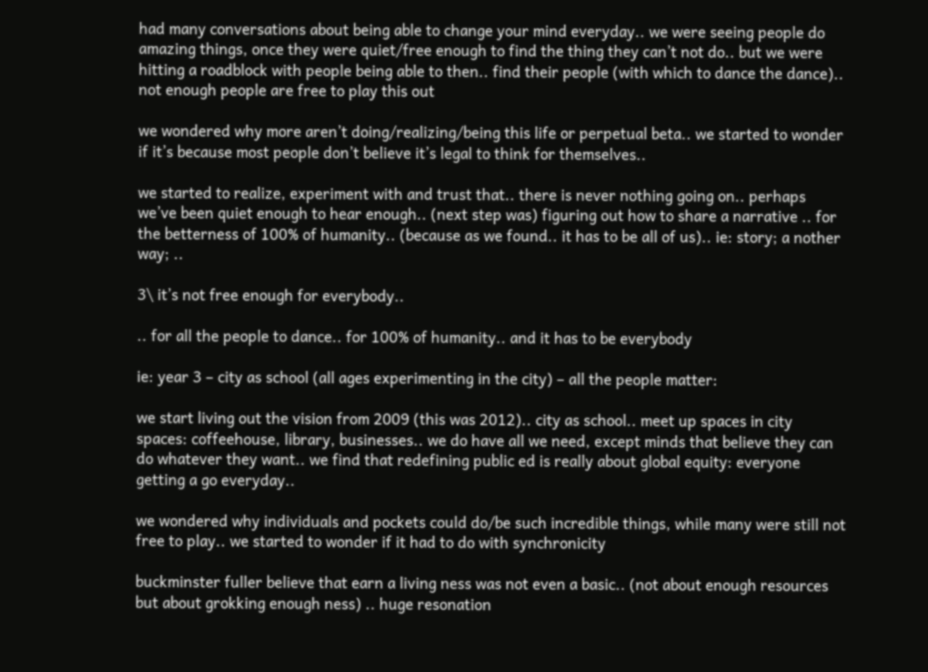had many conversations about being able to change your mind everyday.. we were seeing people do amazing things, once they were quiet/free enough to find the thing they can’t not do.. but we were hitting a roadblock with people being able to then.. find their people (with which to dance the dance).. not enough people are free to play this out

we wondered why more aren’t doing/realizing/being this life or perpetual beta.. we started to wonder if it’s because most people don’t believe it’s legal to think for themselves..

we started to realize, experiment with and trust that.. there is never nothing going on.. perhaps we’ve been quiet enough to hear enough.. (next step was) figuring out how to share a narrative .. for the betterness of 100% of humanity.. (because as we found.. it has to be all of us).. ie: story; a nother way; ..

3\ it’s not free enough for everybody..

.. for all the people to dance.. for 100% of humanity.. and it has to be everybody

ie: year 3 – city as school (all ages experimenting in the city) – all the people matter:

we start living out the vision from 2009 (this was 2012).. city as school.. meet up spaces in city spaces: coffeehouse, library, businesses.. we do have all we need, except minds that believe they can do whatever they want.. we find that redefining public ed is really about global equity: everyone getting a go everyday..

we wondered why individuals and pockets could do/be such incredible things, while many were still not free to play.. we started to wonder if it had to do with synchronicity

buckminster fuller believe that earn a living ness was not even a basic.. (not about enough resources but about grokking enough ness) .. huge resonation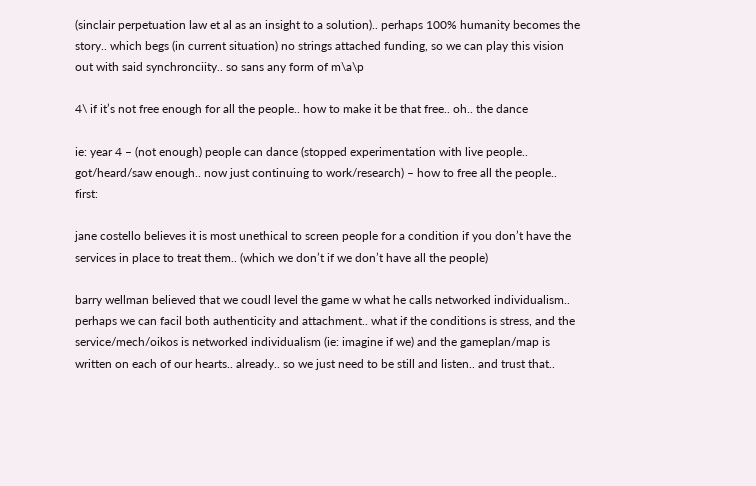(sinclair perpetuation law et al as an insight to a solution).. perhaps 100% humanity becomes the story.. which begs (in current situation) no strings attached funding, so we can play this vision out with said synchronciity.. so sans any form of m\a\p

4\ if it’s not free enough for all the people.. how to make it be that free.. oh.. the dance

ie: year 4 – (not enough) people can dance (stopped experimentation with live people.. got/heard/saw enough.. now just continuing to work/research) – how to free all the people.. first:

jane costello believes it is most unethical to screen people for a condition if you don’t have the services in place to treat them.. (which we don’t if we don’t have all the people)

barry wellman believed that we coudl level the game w what he calls networked individualism.. perhaps we can facil both authenticity and attachment.. what if the conditions is stress, and the service/mech/oikos is networked individualism (ie: imagine if we) and the gameplan/map is written on each of our hearts.. already.. so we just need to be still and listen.. and trust that..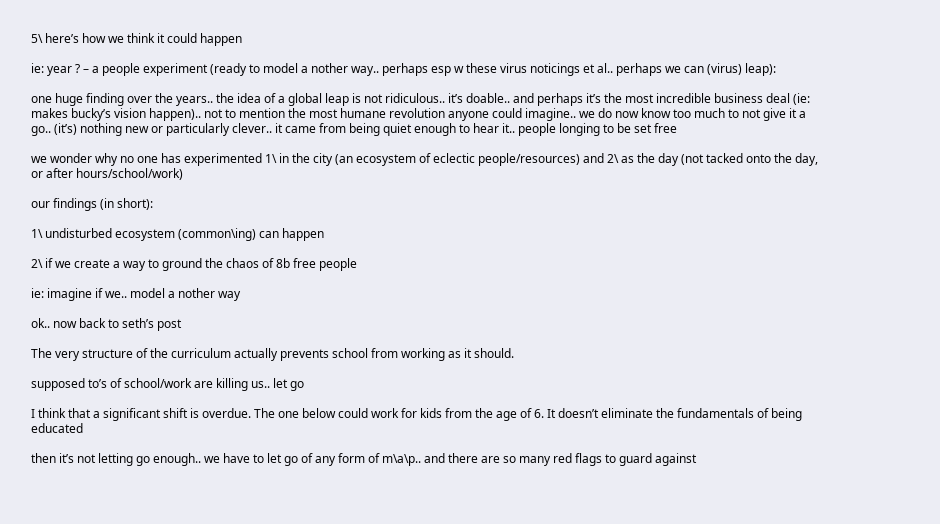5\ here’s how we think it could happen

ie: year ? – a people experiment (ready to model a nother way.. perhaps esp w these virus noticings et al.. perhaps we can (virus) leap):

one huge finding over the years.. the idea of a global leap is not ridiculous.. it’s doable.. and perhaps it’s the most incredible business deal (ie: makes bucky’s vision happen).. not to mention the most humane revolution anyone could imagine.. we do now know too much to not give it a go.. (it’s) nothing new or particularly clever.. it came from being quiet enough to hear it.. people longing to be set free

we wonder why no one has experimented 1\ in the city (an ecosystem of eclectic people/resources) and 2\ as the day (not tacked onto the day, or after hours/school/work)

our findings (in short):

1\ undisturbed ecosystem (common\ing) can happen

2\ if we create a way to ground the chaos of 8b free people

ie: imagine if we.. model a nother way

ok.. now back to seth’s post

The very structure of the curriculum actually prevents school from working as it should.

supposed to’s of school/work are killing us.. let go

I think that a significant shift is overdue. The one below could work for kids from the age of 6. It doesn’t eliminate the fundamentals of being educated

then it’s not letting go enough.. we have to let go of any form of m\a\p.. and there are so many red flags to guard against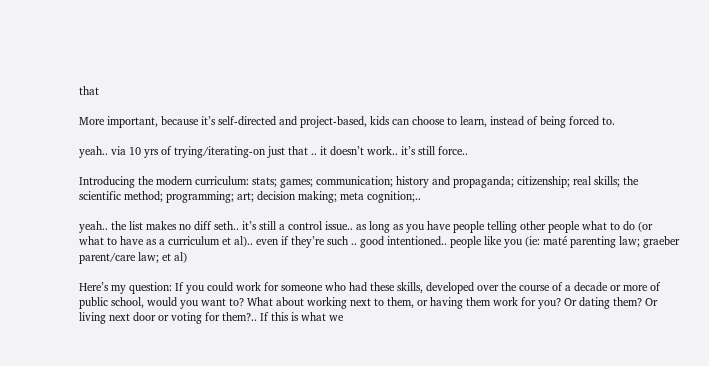that

More important, because it’s self-directed and project-based, kids can choose to learn, instead of being forced to.

yeah.. via 10 yrs of trying/iterating-on just that .. it doesn’t work.. it’s still force..

Introducing the modern curriculum: stats; games; communication; history and propaganda; citizenship; real skills; the scientific method; programming; art; decision making; meta cognition;..

yeah.. the list makes no diff seth.. it’s still a control issue.. as long as you have people telling other people what to do (or what to have as a curriculum et al).. even if they’re such .. good intentioned.. people like you (ie: maté parenting law; graeber parent/care law; et al)

Here’s my question: If you could work for someone who had these skills, developed over the course of a decade or more of public school, would you want to? What about working next to them, or having them work for you? Or dating them? Or living next door or voting for them?.. If this is what we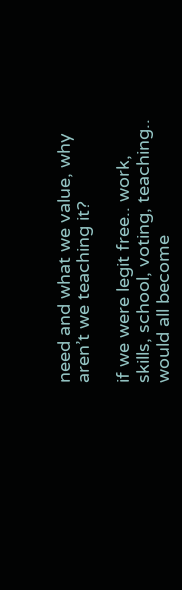need and what we value, why aren’t we teaching it?

if we were legit free.. work, skills, school, voting, teaching.. would all become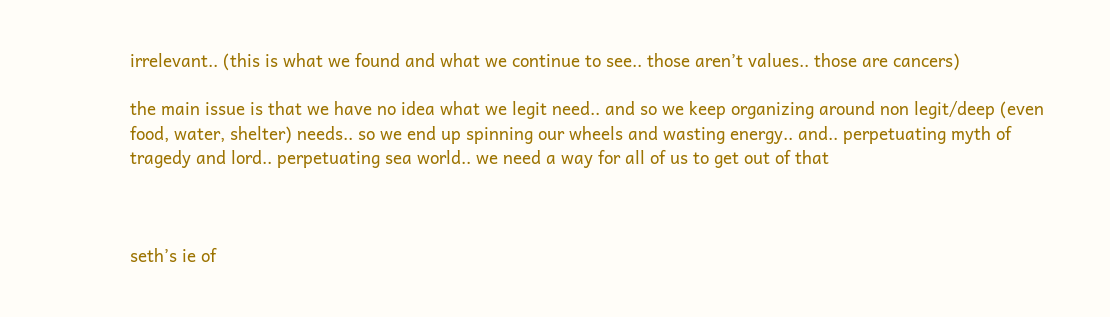irrelevant.. (this is what we found and what we continue to see.. those aren’t values.. those are cancers)

the main issue is that we have no idea what we legit need.. and so we keep organizing around non legit/deep (even food, water, shelter) needs.. so we end up spinning our wheels and wasting energy.. and.. perpetuating myth of tragedy and lord.. perpetuating sea world.. we need a way for all of us to get out of that



seth’s ie of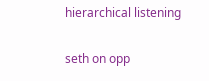hierarchical listening

seth on opp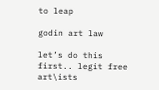to leap

godin art law

let’s do this first.. legit free art\ists